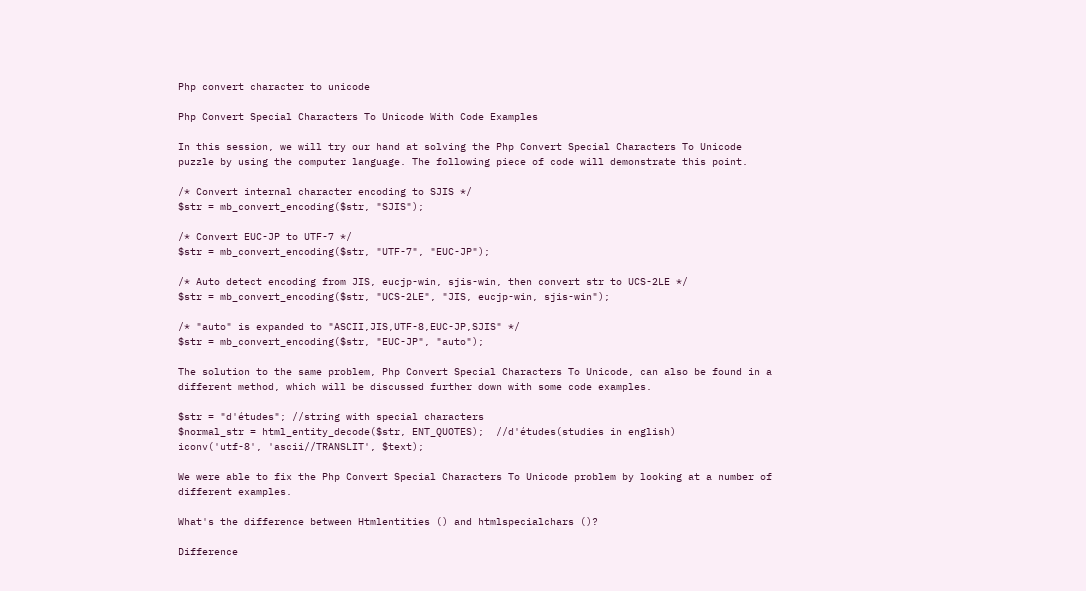Php convert character to unicode

Php Convert Special Characters To Unicode With Code Examples

In this session, we will try our hand at solving the Php Convert Special Characters To Unicode puzzle by using the computer language. The following piece of code will demonstrate this point.

/* Convert internal character encoding to SJIS */
$str = mb_convert_encoding($str, "SJIS");

/* Convert EUC-JP to UTF-7 */
$str = mb_convert_encoding($str, "UTF-7", "EUC-JP");

/* Auto detect encoding from JIS, eucjp-win, sjis-win, then convert str to UCS-2LE */
$str = mb_convert_encoding($str, "UCS-2LE", "JIS, eucjp-win, sjis-win");

/* "auto" is expanded to "ASCII,JIS,UTF-8,EUC-JP,SJIS" */
$str = mb_convert_encoding($str, "EUC-JP", "auto");

The solution to the same problem, Php Convert Special Characters To Unicode, can also be found in a different method, which will be discussed further down with some code examples.

$str = "d'études"; //string with special characters
$normal_str = html_entity_decode($str, ENT_QUOTES);  //d'études(studies in english)
iconv('utf-8', 'ascii//TRANSLIT', $text);

We were able to fix the Php Convert Special Characters To Unicode problem by looking at a number of different examples.

What's the difference between Htmlentities () and htmlspecialchars ()?

Difference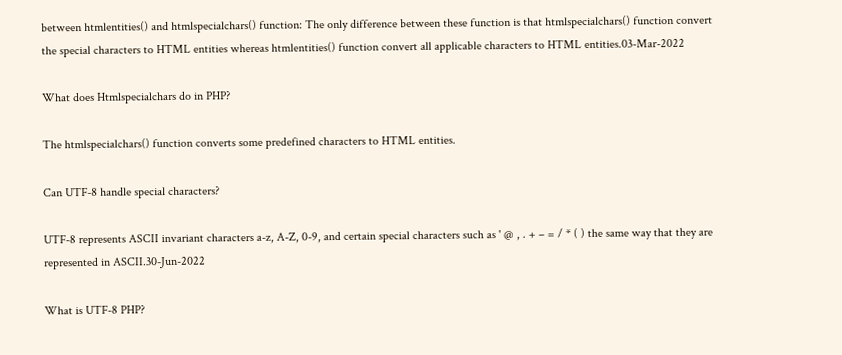between htmlentities() and htmlspecialchars() function: The only difference between these function is that htmlspecialchars() function convert the special characters to HTML entities whereas htmlentities() function convert all applicable characters to HTML entities.03-Mar-2022

What does Htmlspecialchars do in PHP?

The htmlspecialchars() function converts some predefined characters to HTML entities.

Can UTF-8 handle special characters?

UTF-8 represents ASCII invariant characters a-z, A-Z, 0-9, and certain special characters such as ' @ , . + – = / * ( ) the same way that they are represented in ASCII.30-Jun-2022

What is UTF-8 PHP?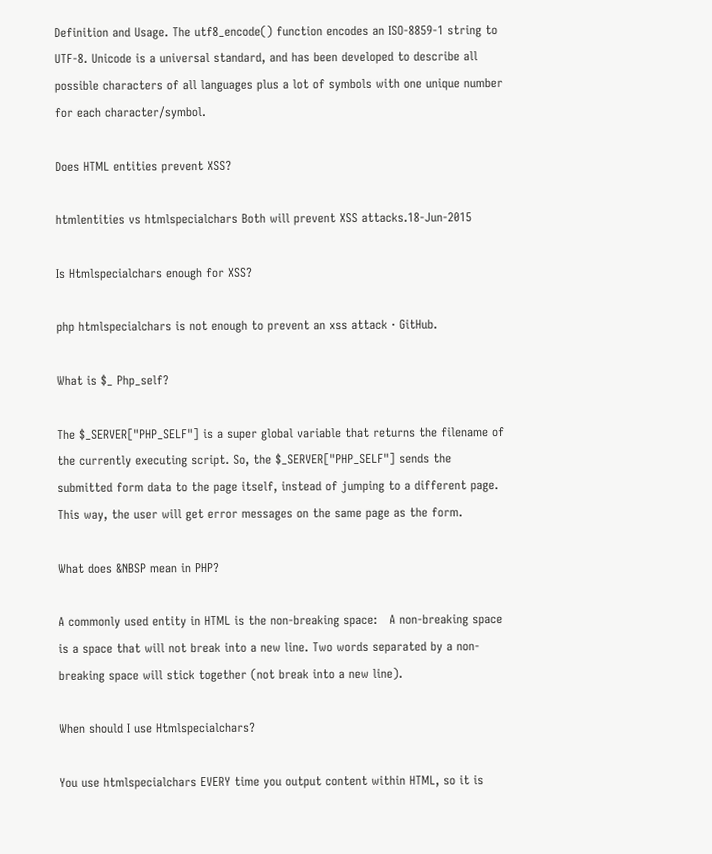Definition and Usage. The utf8_encode() function encodes an ISO-8859-1 string to UTF-8. Unicode is a universal standard, and has been developed to describe all possible characters of all languages plus a lot of symbols with one unique number for each character/symbol.

Does HTML entities prevent XSS?

htmlentities vs htmlspecialchars Both will prevent XSS attacks.18-Jun-2015

Is Htmlspecialchars enough for XSS?

php htmlspecialchars is not enough to prevent an xss attack · GitHub.

What is $_ Php_self?

The $_SERVER["PHP_SELF"] is a super global variable that returns the filename of the currently executing script. So, the $_SERVER["PHP_SELF"] sends the submitted form data to the page itself, instead of jumping to a different page. This way, the user will get error messages on the same page as the form.

What does &NBSP mean in PHP?

A commonly used entity in HTML is the non-breaking space:   A non-breaking space is a space that will not break into a new line. Two words separated by a non-breaking space will stick together (not break into a new line).

When should I use Htmlspecialchars?

You use htmlspecialchars EVERY time you output content within HTML, so it is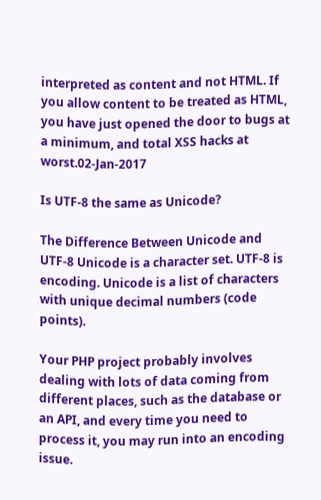interpreted as content and not HTML. If you allow content to be treated as HTML, you have just opened the door to bugs at a minimum, and total XSS hacks at worst.02-Jan-2017

Is UTF-8 the same as Unicode?

The Difference Between Unicode and UTF-8 Unicode is a character set. UTF-8 is encoding. Unicode is a list of characters with unique decimal numbers (code points).

Your PHP project probably involves dealing with lots of data coming from different places, such as the database or an API, and every time you need to process it, you may run into an encoding issue.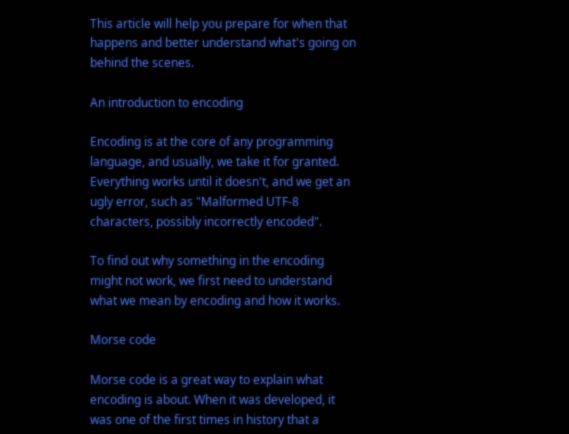This article will help you prepare for when that happens and better understand what's going on behind the scenes.

An introduction to encoding

Encoding is at the core of any programming language, and usually, we take it for granted. Everything works until it doesn't, and we get an ugly error, such as "Malformed UTF-8 characters, possibly incorrectly encoded".

To find out why something in the encoding might not work, we first need to understand what we mean by encoding and how it works.

Morse code

Morse code is a great way to explain what encoding is about. When it was developed, it was one of the first times in history that a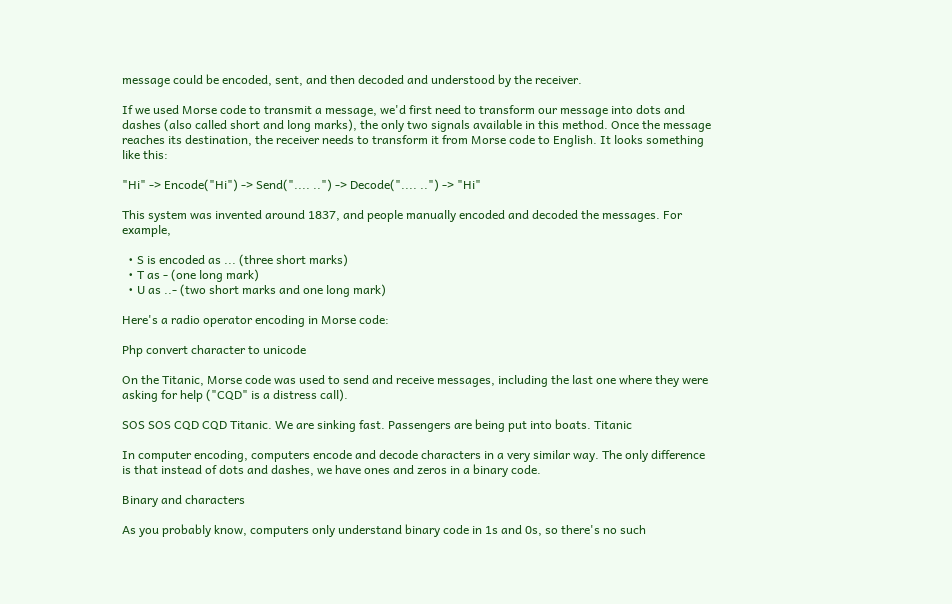message could be encoded, sent, and then decoded and understood by the receiver.

If we used Morse code to transmit a message, we'd first need to transform our message into dots and dashes (also called short and long marks), the only two signals available in this method. Once the message reaches its destination, the receiver needs to transform it from Morse code to English. It looks something like this:

"Hi" -> Encode("Hi") -> Send(".... ..") -> Decode(".... ..") -> "Hi"

This system was invented around 1837, and people manually encoded and decoded the messages. For example,

  • S is encoded as ... (three short marks)
  • T as - (one long mark)
  • U as ..- (two short marks and one long mark)

Here's a radio operator encoding in Morse code:

Php convert character to unicode

On the Titanic, Morse code was used to send and receive messages, including the last one where they were asking for help ("CQD" is a distress call).

SOS SOS CQD CQD Titanic. We are sinking fast. Passengers are being put into boats. Titanic

In computer encoding, computers encode and decode characters in a very similar way. The only difference is that instead of dots and dashes, we have ones and zeros in a binary code.

Binary and characters

As you probably know, computers only understand binary code in 1s and 0s, so there's no such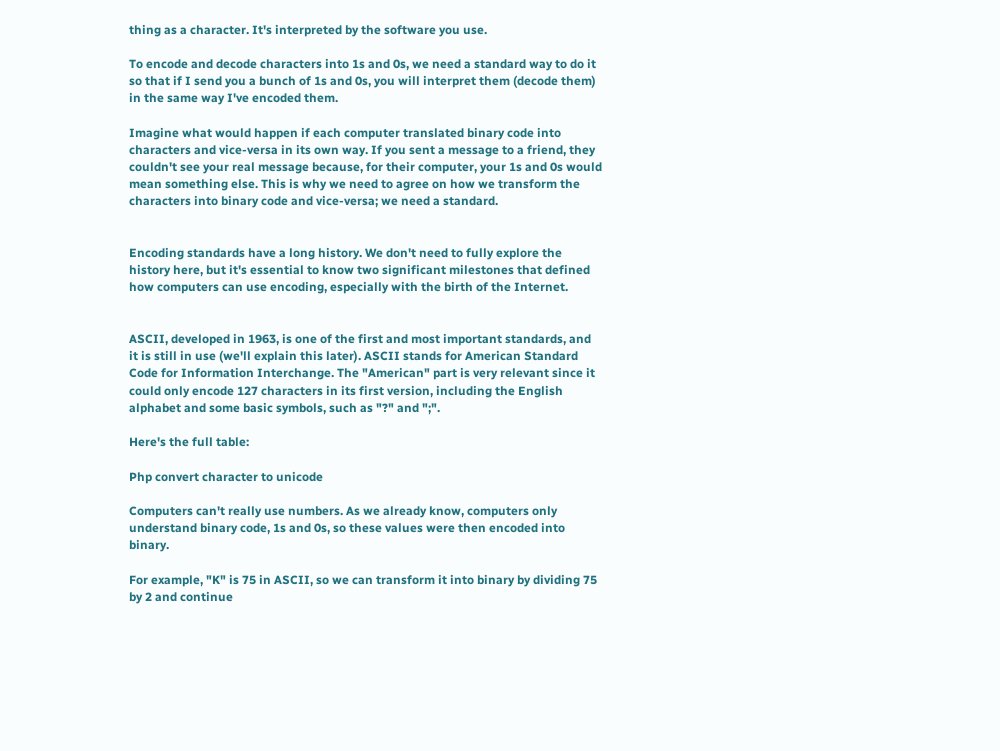thing as a character. It's interpreted by the software you use.

To encode and decode characters into 1s and 0s, we need a standard way to do it so that if I send you a bunch of 1s and 0s, you will interpret them (decode them) in the same way I've encoded them.

Imagine what would happen if each computer translated binary code into characters and vice-versa in its own way. If you sent a message to a friend, they couldn't see your real message because, for their computer, your 1s and 0s would mean something else. This is why we need to agree on how we transform the characters into binary code and vice-versa; we need a standard.


Encoding standards have a long history. We don't need to fully explore the history here, but it's essential to know two significant milestones that defined how computers can use encoding, especially with the birth of the Internet.


ASCII, developed in 1963, is one of the first and most important standards, and it is still in use (we'll explain this later). ASCII stands for American Standard Code for Information Interchange. The "American" part is very relevant since it could only encode 127 characters in its first version, including the English alphabet and some basic symbols, such as "?" and ";".

Here's the full table:

Php convert character to unicode

Computers can't really use numbers. As we already know, computers only understand binary code, 1s and 0s, so these values were then encoded into binary.

For example, "K" is 75 in ASCII, so we can transform it into binary by dividing 75 by 2 and continue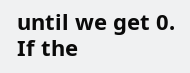until we get 0. If the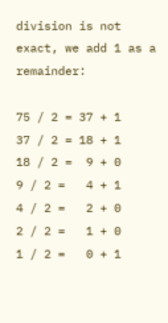division is not exact, we add 1 as a remainder:

75 / 2 = 37 + 1
37 / 2 = 18 + 1
18 / 2 =  9 + 0
9 / 2 =   4 + 1
4 / 2 =   2 + 0
2 / 2 =   1 + 0
1 / 2 =   0 + 1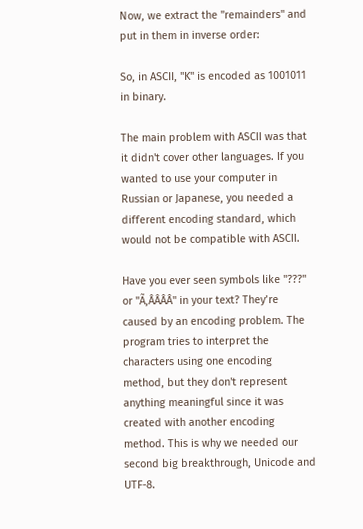Now, we extract the "remainders" and put in them in inverse order:

So, in ASCII, "K" is encoded as 1001011 in binary.

The main problem with ASCII was that it didn't cover other languages. If you wanted to use your computer in Russian or Japanese, you needed a different encoding standard, which would not be compatible with ASCII.

Have you ever seen symbols like "???" or "Ã,ÂÂÂÂ" in your text? They’re caused by an encoding problem. The program tries to interpret the characters using one encoding method, but they don't represent anything meaningful since it was created with another encoding method. This is why we needed our second big breakthrough, Unicode and UTF-8.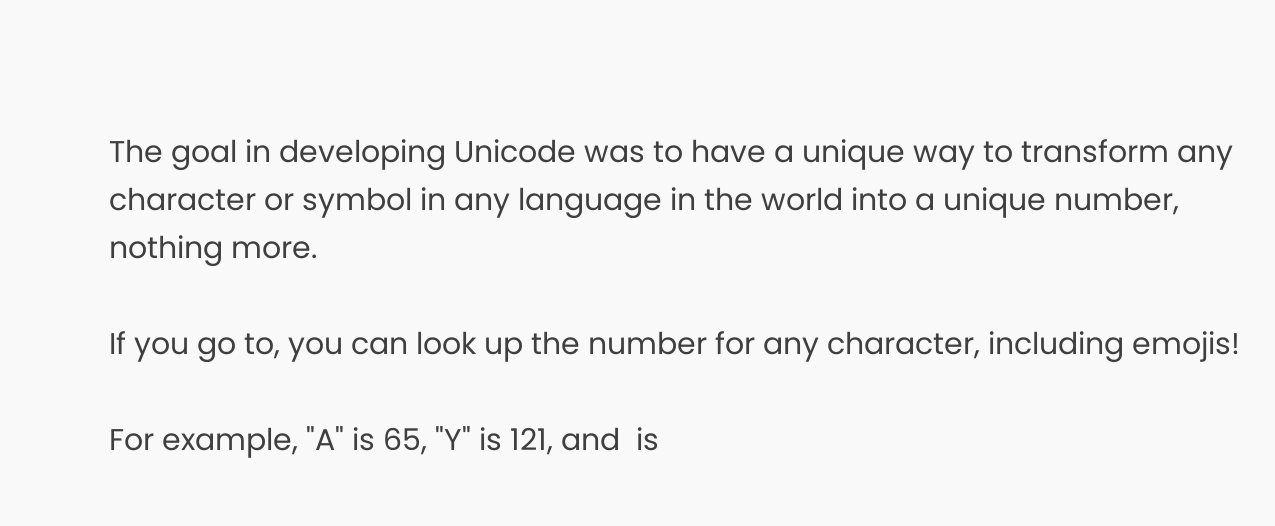The goal in developing Unicode was to have a unique way to transform any character or symbol in any language in the world into a unique number, nothing more.

If you go to, you can look up the number for any character, including emojis!

For example, "A" is 65, "Y" is 121, and  is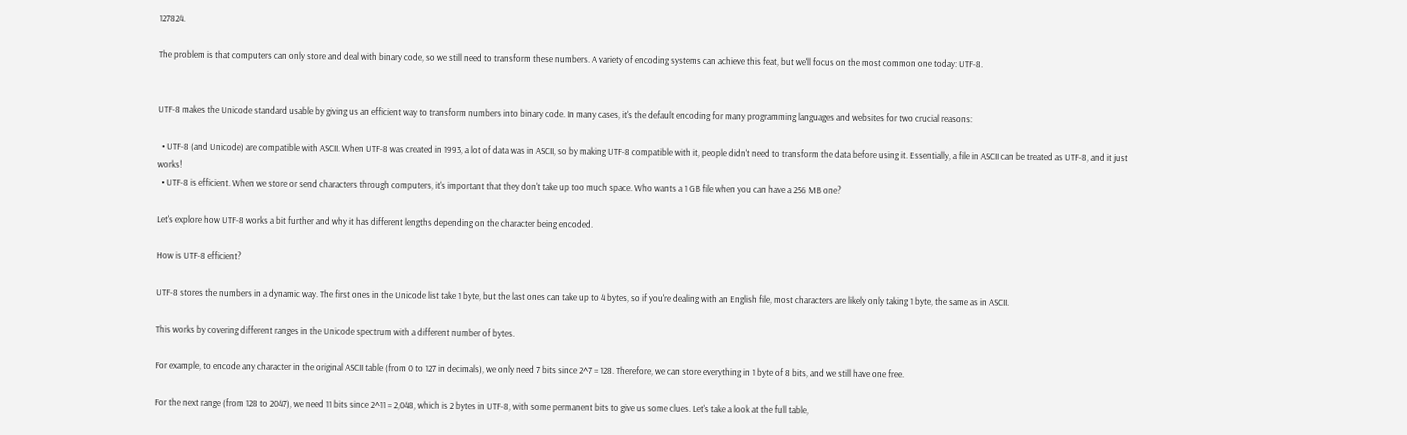127824.

The problem is that computers can only store and deal with binary code, so we still need to transform these numbers. A variety of encoding systems can achieve this feat, but we'll focus on the most common one today: UTF-8.


UTF-8 makes the Unicode standard usable by giving us an efficient way to transform numbers into binary code. In many cases, it's the default encoding for many programming languages and websites for two crucial reasons:

  • UTF-8 (and Unicode) are compatible with ASCII. When UTF-8 was created in 1993, a lot of data was in ASCII, so by making UTF-8 compatible with it, people didn't need to transform the data before using it. Essentially, a file in ASCII can be treated as UTF-8, and it just works!
  • UTF-8 is efficient. When we store or send characters through computers, it's important that they don't take up too much space. Who wants a 1 GB file when you can have a 256 MB one?

Let's explore how UTF-8 works a bit further and why it has different lengths depending on the character being encoded.

How is UTF-8 efficient?

UTF-8 stores the numbers in a dynamic way. The first ones in the Unicode list take 1 byte, but the last ones can take up to 4 bytes, so if you're dealing with an English file, most characters are likely only taking 1 byte, the same as in ASCII.

This works by covering different ranges in the Unicode spectrum with a different number of bytes.

For example, to encode any character in the original ASCII table (from 0 to 127 in decimals), we only need 7 bits since 2^7 = 128. Therefore, we can store everything in 1 byte of 8 bits, and we still have one free.

For the next range (from 128 to 2047), we need 11 bits since 2^11 = 2,048, which is 2 bytes in UTF-8, with some permanent bits to give us some clues. Let's take a look at the full table,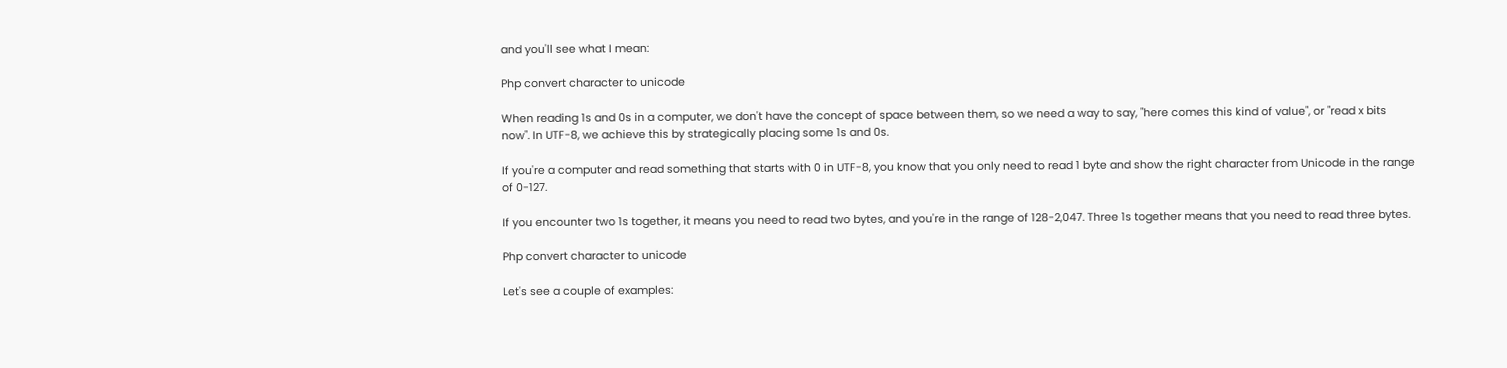and you'll see what I mean:

Php convert character to unicode

When reading 1s and 0s in a computer, we don't have the concept of space between them, so we need a way to say, "here comes this kind of value", or "read x bits now". In UTF-8, we achieve this by strategically placing some 1s and 0s.

If you're a computer and read something that starts with 0 in UTF-8, you know that you only need to read 1 byte and show the right character from Unicode in the range of 0-127.

If you encounter two 1s together, it means you need to read two bytes, and you're in the range of 128-2,047. Three 1s together means that you need to read three bytes.

Php convert character to unicode

Let's see a couple of examples: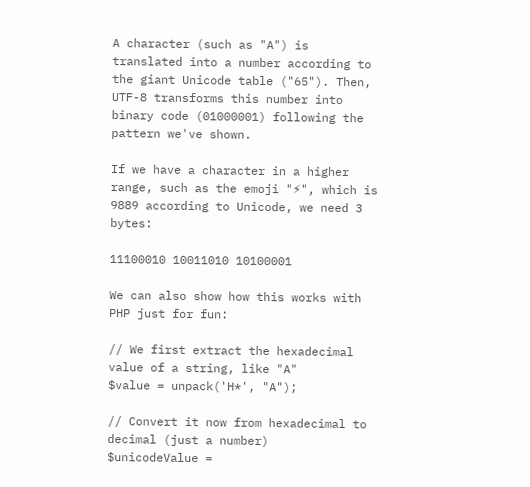A character (such as "A") is translated into a number according to the giant Unicode table ("65"). Then, UTF-8 transforms this number into binary code (01000001) following the pattern we've shown.

If we have a character in a higher range, such as the emoji "⚡", which is 9889 according to Unicode, we need 3 bytes:

11100010 10011010 10100001

We can also show how this works with PHP just for fun:

// We first extract the hexadecimal value of a string, like "A"
$value = unpack('H*', "A");

// Convert it now from hexadecimal to decimal (just a number)
$unicodeValue =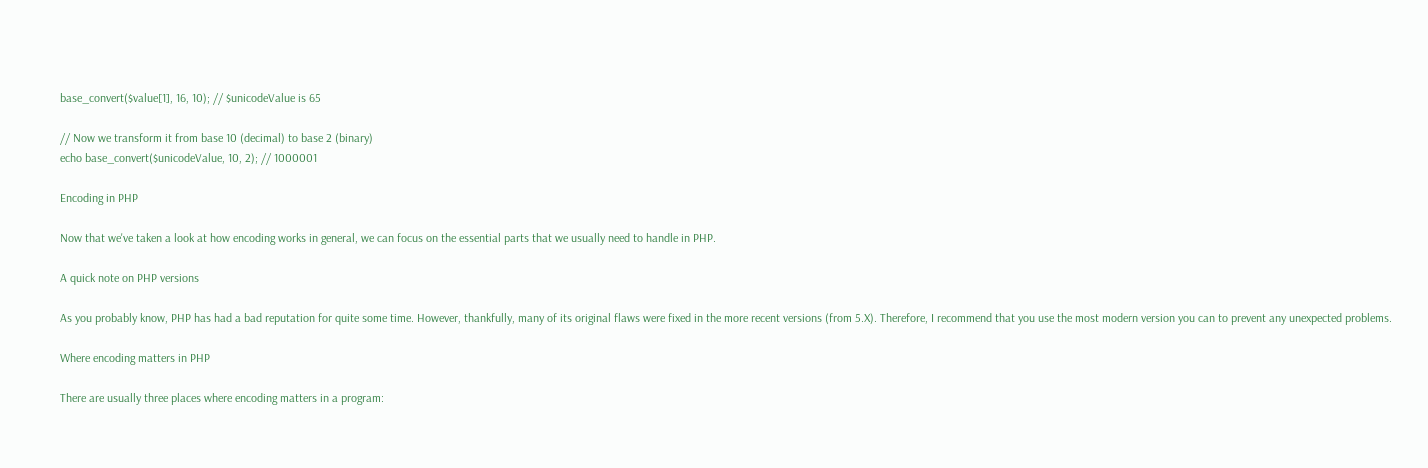base_convert($value[1], 16, 10); // $unicodeValue is 65

// Now we transform it from base 10 (decimal) to base 2 (binary)
echo base_convert($unicodeValue, 10, 2); // 1000001

Encoding in PHP

Now that we've taken a look at how encoding works in general, we can focus on the essential parts that we usually need to handle in PHP.

A quick note on PHP versions

As you probably know, PHP has had a bad reputation for quite some time. However, thankfully, many of its original flaws were fixed in the more recent versions (from 5.X). Therefore, I recommend that you use the most modern version you can to prevent any unexpected problems.

Where encoding matters in PHP

There are usually three places where encoding matters in a program: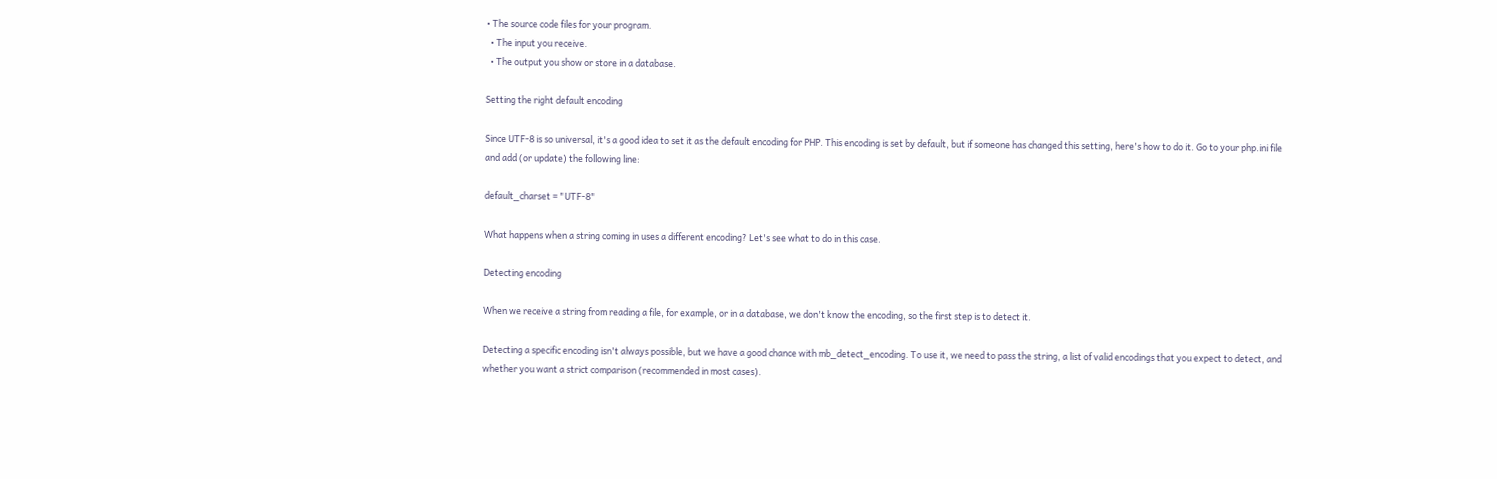• The source code files for your program.
  • The input you receive.
  • The output you show or store in a database.

Setting the right default encoding

Since UTF-8 is so universal, it's a good idea to set it as the default encoding for PHP. This encoding is set by default, but if someone has changed this setting, here's how to do it. Go to your php.ini file and add (or update) the following line:

default_charset = "UTF-8"

What happens when a string coming in uses a different encoding? Let's see what to do in this case.

Detecting encoding

When we receive a string from reading a file, for example, or in a database, we don't know the encoding, so the first step is to detect it.

Detecting a specific encoding isn't always possible, but we have a good chance with mb_detect_encoding. To use it, we need to pass the string, a list of valid encodings that you expect to detect, and whether you want a strict comparison (recommended in most cases).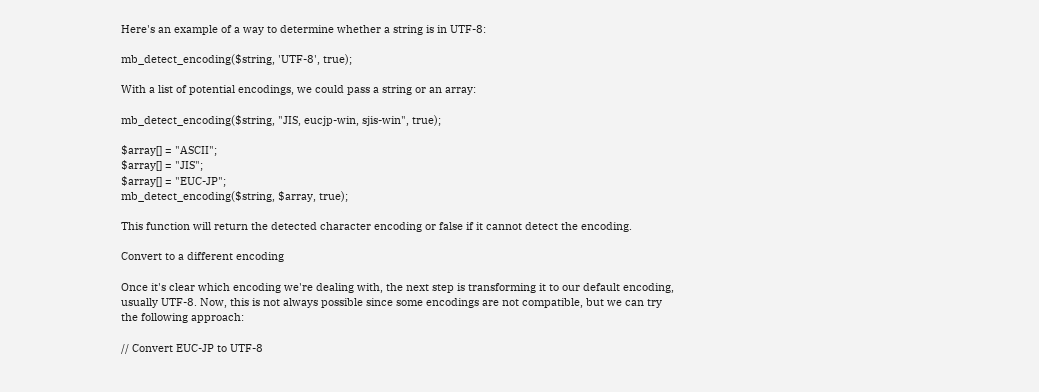Here's an example of a way to determine whether a string is in UTF-8:

mb_detect_encoding($string, 'UTF-8', true);

With a list of potential encodings, we could pass a string or an array:

mb_detect_encoding($string, "JIS, eucjp-win, sjis-win", true);

$array[] = "ASCII";
$array[] = "JIS";
$array[] = "EUC-JP";
mb_detect_encoding($string, $array, true);

This function will return the detected character encoding or false if it cannot detect the encoding.

Convert to a different encoding

Once it's clear which encoding we're dealing with, the next step is transforming it to our default encoding, usually UTF-8. Now, this is not always possible since some encodings are not compatible, but we can try the following approach:

// Convert EUC-JP to UTF-8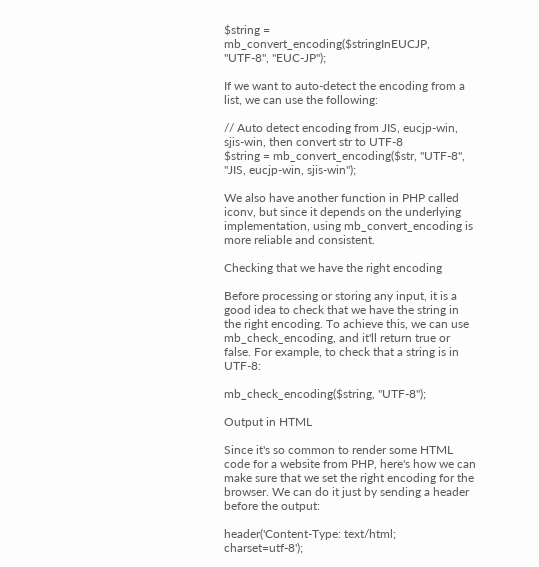$string = mb_convert_encoding($stringInEUCJP, "UTF-8", "EUC-JP");

If we want to auto-detect the encoding from a list, we can use the following:

// Auto detect encoding from JIS, eucjp-win, sjis-win, then convert str to UTF-8
$string = mb_convert_encoding($str, "UTF-8", "JIS, eucjp-win, sjis-win");

We also have another function in PHP called iconv, but since it depends on the underlying implementation, using mb_convert_encoding is more reliable and consistent.

Checking that we have the right encoding

Before processing or storing any input, it is a good idea to check that we have the string in the right encoding. To achieve this, we can use mb_check_encoding, and it'll return true or false. For example, to check that a string is in UTF-8:

mb_check_encoding($string, "UTF-8");

Output in HTML

Since it's so common to render some HTML code for a website from PHP, here's how we can make sure that we set the right encoding for the browser. We can do it just by sending a header before the output:

header('Content-Type: text/html; charset=utf-8');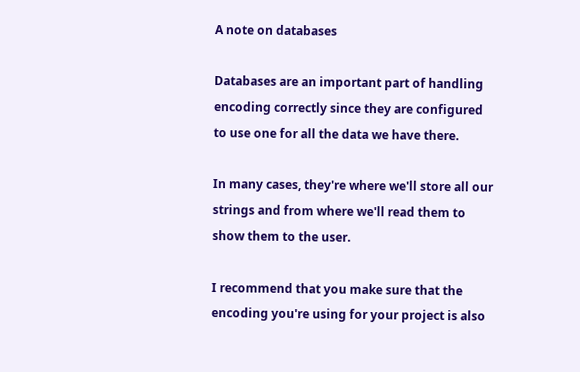A note on databases

Databases are an important part of handling encoding correctly since they are configured to use one for all the data we have there.

In many cases, they're where we'll store all our strings and from where we'll read them to show them to the user.

I recommend that you make sure that the encoding you're using for your project is also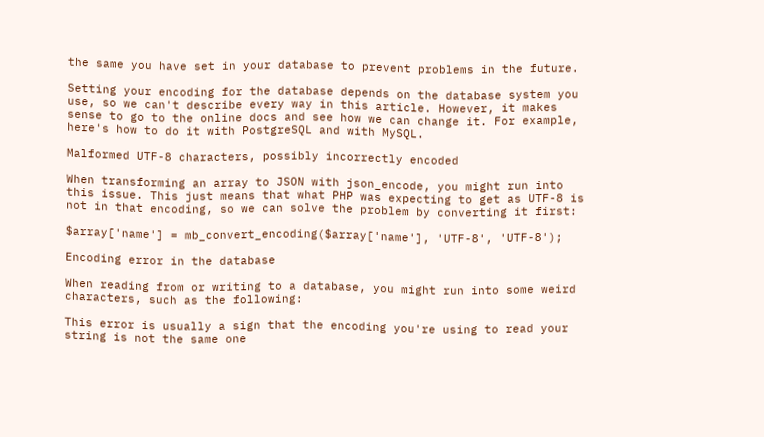the same you have set in your database to prevent problems in the future.

Setting your encoding for the database depends on the database system you use, so we can't describe every way in this article. However, it makes sense to go to the online docs and see how we can change it. For example, here's how to do it with PostgreSQL and with MySQL.

Malformed UTF-8 characters, possibly incorrectly encoded

When transforming an array to JSON with json_encode, you might run into this issue. This just means that what PHP was expecting to get as UTF-8 is not in that encoding, so we can solve the problem by converting it first:

$array['name'] = mb_convert_encoding($array['name'], 'UTF-8', 'UTF-8');

Encoding error in the database

When reading from or writing to a database, you might run into some weird characters, such as the following:

This error is usually a sign that the encoding you're using to read your string is not the same one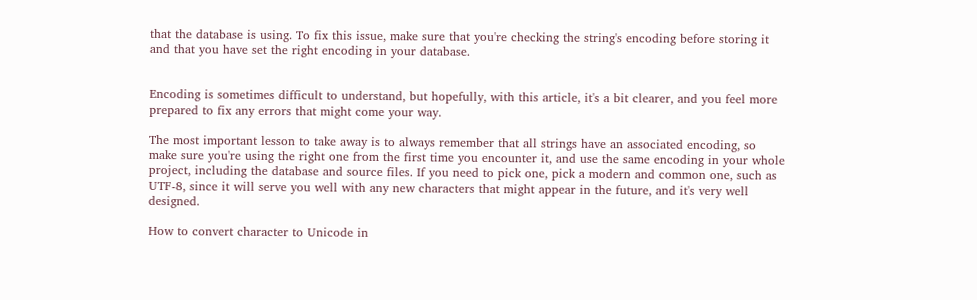that the database is using. To fix this issue, make sure that you're checking the string's encoding before storing it and that you have set the right encoding in your database.


Encoding is sometimes difficult to understand, but hopefully, with this article, it's a bit clearer, and you feel more prepared to fix any errors that might come your way.

The most important lesson to take away is to always remember that all strings have an associated encoding, so make sure you're using the right one from the first time you encounter it, and use the same encoding in your whole project, including the database and source files. If you need to pick one, pick a modern and common one, such as UTF-8, since it will serve you well with any new characters that might appear in the future, and it's very well designed.

How to convert character to Unicode in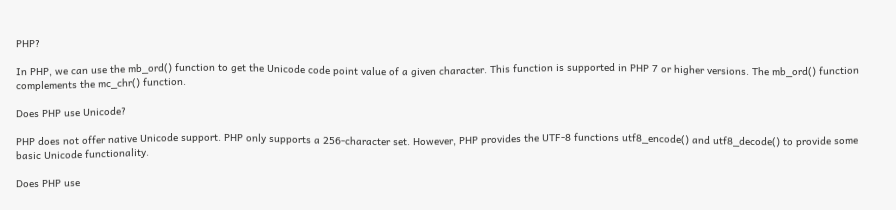PHP?

In PHP, we can use the mb_ord() function to get the Unicode code point value of a given character. This function is supported in PHP 7 or higher versions. The mb_ord() function complements the mc_chr() function.

Does PHP use Unicode?

PHP does not offer native Unicode support. PHP only supports a 256-character set. However, PHP provides the UTF-8 functions utf8_encode() and utf8_decode() to provide some basic Unicode functionality.

Does PHP use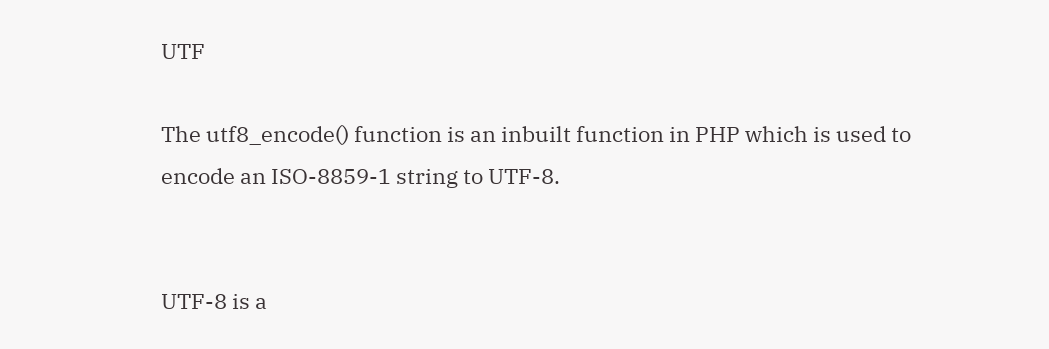UTF

The utf8_encode() function is an inbuilt function in PHP which is used to encode an ISO-8859-1 string to UTF-8.


UTF-8 is a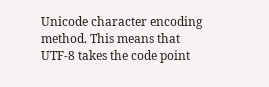Unicode character encoding method. This means that UTF-8 takes the code point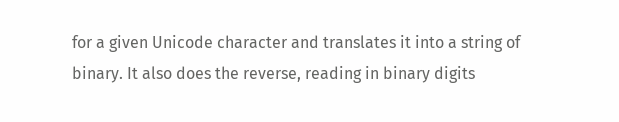for a given Unicode character and translates it into a string of binary. It also does the reverse, reading in binary digits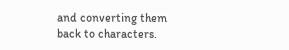and converting them back to characters.